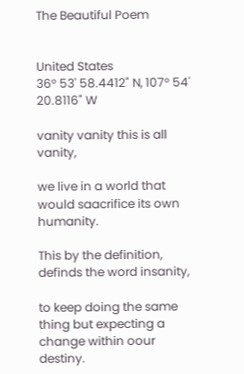The Beautiful Poem


United States
36° 53' 58.4412" N, 107° 54' 20.8116" W

vanity vanity this is all vanity,

we live in a world that would saacrifice its own humanity.

This by the definition, definds the word insanity,

to keep doing the same thing but expecting a change within oour destiny.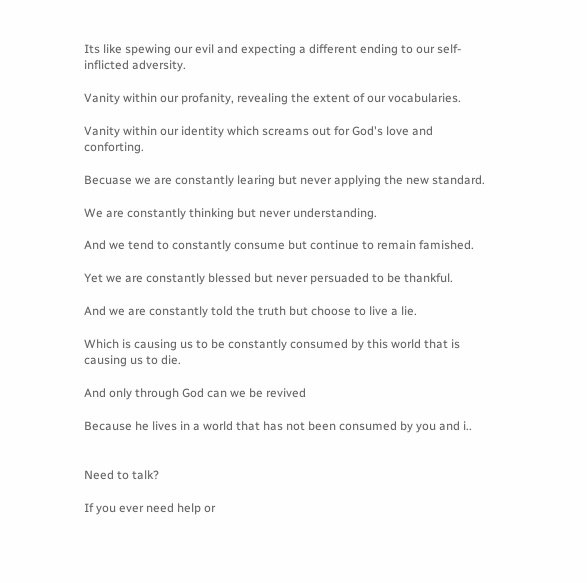Its like spewing our evil and expecting a different ending to our self-inflicted adversity.

Vanity within our profanity, revealing the extent of our vocabularies.

Vanity within our identity which screams out for God's love and conforting.

Becuase we are constantly learing but never applying the new standard.

We are constantly thinking but never understanding.

And we tend to constantly consume but continue to remain famished.

Yet we are constantly blessed but never persuaded to be thankful.

And we are constantly told the truth but choose to live a lie.

Which is causing us to be constantly consumed by this world that is causing us to die.

And only through God can we be revived

Because he lives in a world that has not been consumed by you and i..


Need to talk?

If you ever need help or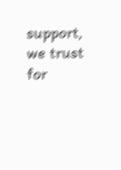support, we trust for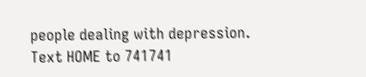people dealing with depression. Text HOME to 741741